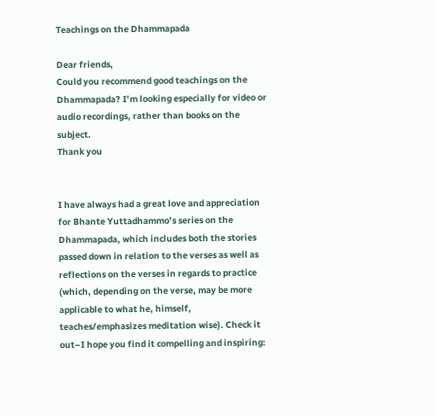Teachings on the Dhammapada

Dear friends,
Could you recommend good teachings on the Dhammapada? I’m looking especially for video or audio recordings, rather than books on the subject.
Thank you


I have always had a great love and appreciation for Bhante Yuttadhammo’s series on the Dhammapada, which includes both the stories passed down in relation to the verses as well as reflections on the verses in regards to practice (which, depending on the verse, may be more applicable to what he, himself, teaches/emphasizes meditation wise). Check it out–I hope you find it compelling and inspiring: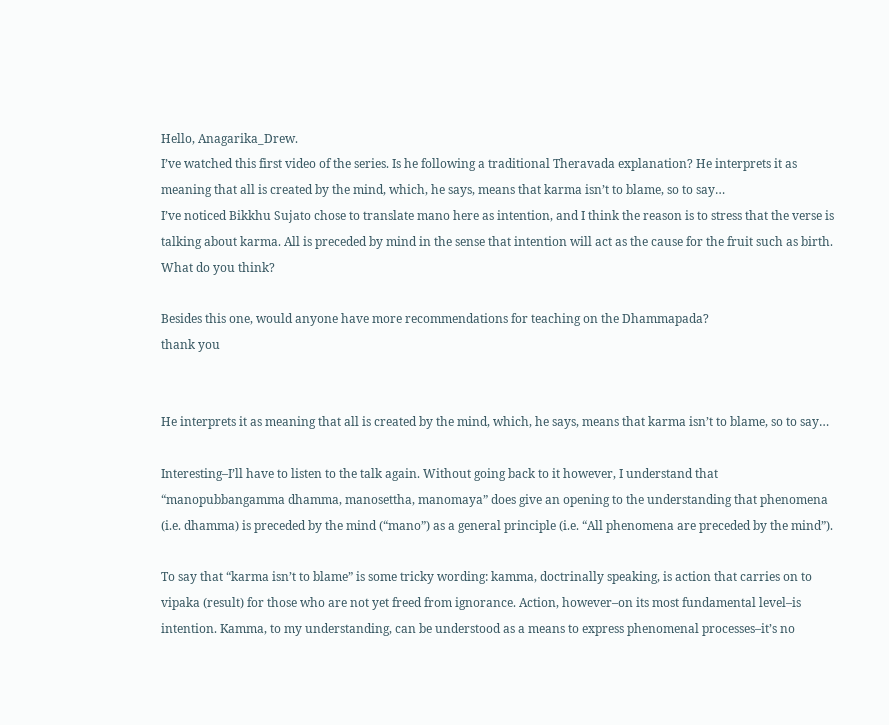Hello, Anagarika_Drew.
I’ve watched this first video of the series. Is he following a traditional Theravada explanation? He interprets it as meaning that all is created by the mind, which, he says, means that karma isn’t to blame, so to say…
I’ve noticed Bikkhu Sujato chose to translate mano here as intention, and I think the reason is to stress that the verse is talking about karma. All is preceded by mind in the sense that intention will act as the cause for the fruit such as birth. What do you think?

Besides this one, would anyone have more recommendations for teaching on the Dhammapada?
thank you


He interprets it as meaning that all is created by the mind, which, he says, means that karma isn’t to blame, so to say…

Interesting–I’ll have to listen to the talk again. Without going back to it however, I understand that “manopubbangamma dhamma, manosettha, manomaya” does give an opening to the understanding that phenomena (i.e. dhamma) is preceded by the mind (“mano”) as a general principle (i.e. “All phenomena are preceded by the mind”).

To say that “karma isn’t to blame” is some tricky wording: kamma, doctrinally speaking, is action that carries on to vipaka (result) for those who are not yet freed from ignorance. Action, however–on its most fundamental level–is intention. Kamma, to my understanding, can be understood as a means to express phenomenal processes–it’s no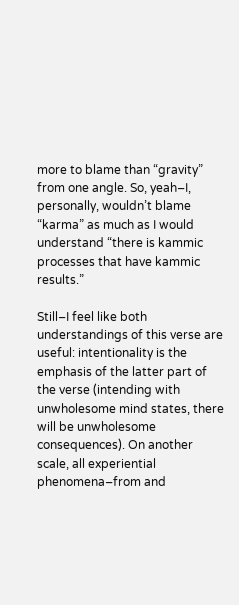more to blame than “gravity” from one angle. So, yeah–I, personally, wouldn’t blame “karma” as much as I would understand “there is kammic processes that have kammic results.”

Still–I feel like both understandings of this verse are useful: intentionality is the emphasis of the latter part of the verse (intending with unwholesome mind states, there will be unwholesome consequences). On another scale, all experiential phenomena–from and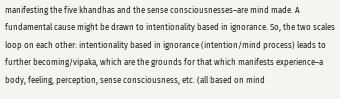manifesting the five khandhas and the sense consciousnesses–are mind made. A fundamental cause might be drawn to intentionality based in ignorance. So, the two scales loop on each other: intentionality based in ignorance (intention/mind process) leads to further becoming/vipaka, which are the grounds for that which manifests experience–a body, feeling, perception, sense consciousness, etc. (all based on mind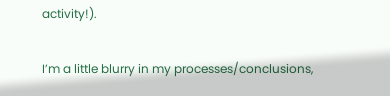activity!).

I’m a little blurry in my processes/conclusions,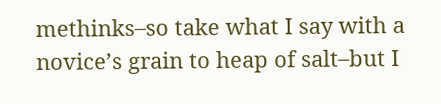methinks–so take what I say with a novice’s grain to heap of salt–but I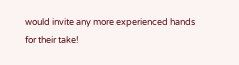would invite any more experienced hands for their take!